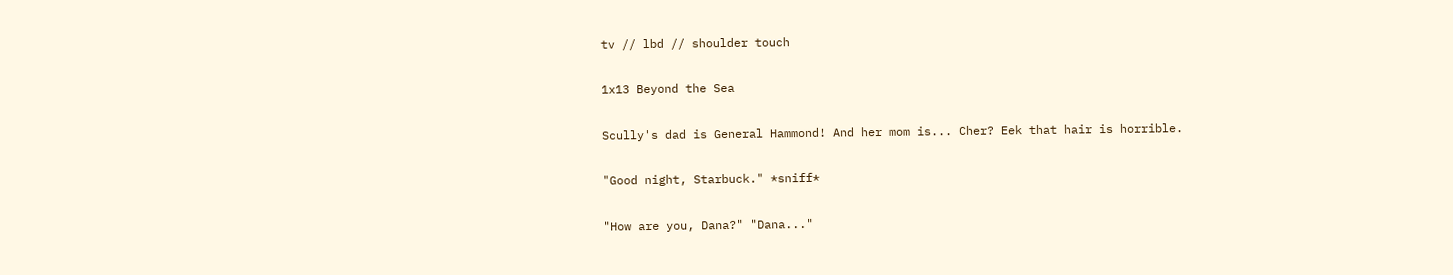tv // lbd // shoulder touch

1x13 Beyond the Sea

Scully's dad is General Hammond! And her mom is... Cher? Eek that hair is horrible.

"Good night, Starbuck." *sniff*

"How are you, Dana?" "Dana..."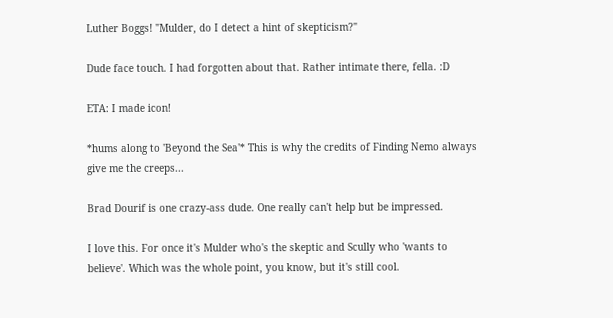Luther Boggs! "Mulder, do I detect a hint of skepticism?"

Dude face touch. I had forgotten about that. Rather intimate there, fella. :D

ETA: I made icon!

*hums along to 'Beyond the Sea'* This is why the credits of Finding Nemo always give me the creeps...

Brad Dourif is one crazy-ass dude. One really can't help but be impressed.

I love this. For once it's Mulder who's the skeptic and Scully who 'wants to believe'. Which was the whole point, you know, but it's still cool.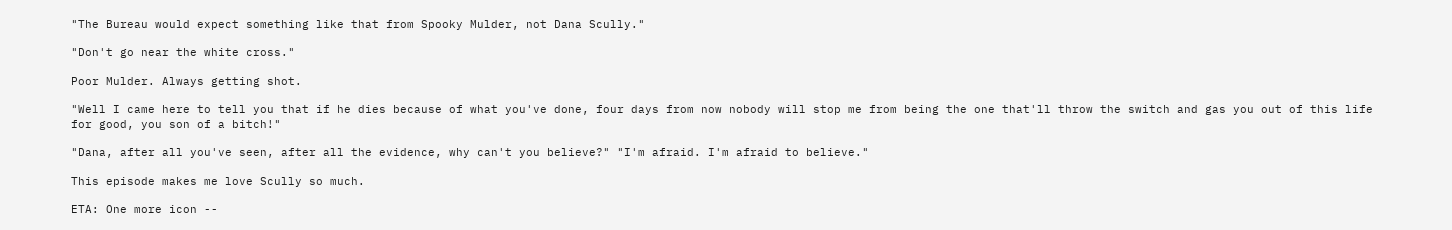"The Bureau would expect something like that from Spooky Mulder, not Dana Scully."

"Don't go near the white cross."

Poor Mulder. Always getting shot.

"Well I came here to tell you that if he dies because of what you've done, four days from now nobody will stop me from being the one that'll throw the switch and gas you out of this life for good, you son of a bitch!"

"Dana, after all you've seen, after all the evidence, why can't you believe?" "I'm afraid. I'm afraid to believe."

This episode makes me love Scully so much.

ETA: One more icon --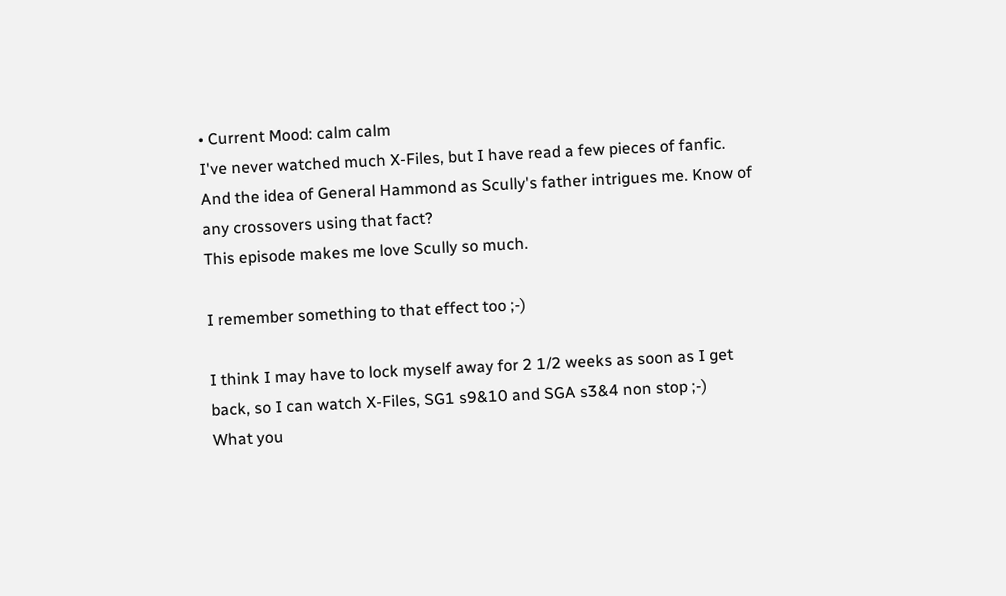• Current Mood: calm calm
I've never watched much X-Files, but I have read a few pieces of fanfic. And the idea of General Hammond as Scully's father intrigues me. Know of any crossovers using that fact?
This episode makes me love Scully so much.

I remember something to that effect too ;-)

I think I may have to lock myself away for 2 1/2 weeks as soon as I get back, so I can watch X-Files, SG1 s9&10 and SGA s3&4 non stop ;-)
What you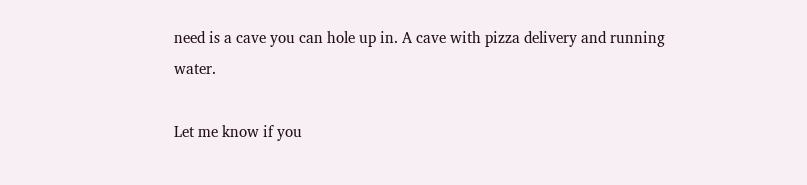need is a cave you can hole up in. A cave with pizza delivery and running water.

Let me know if you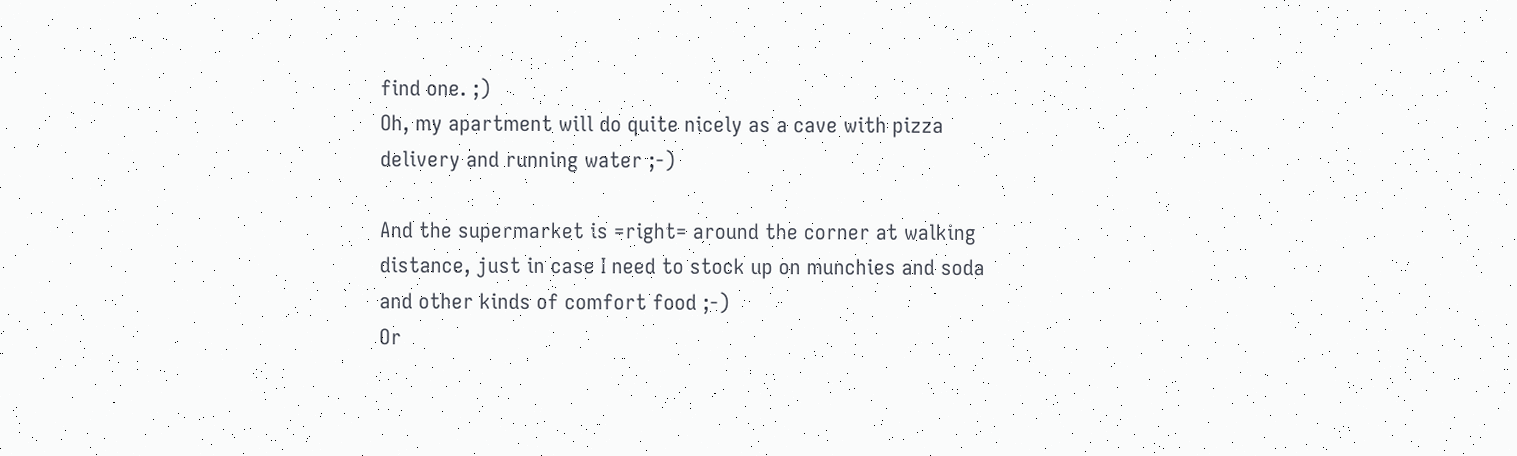find one. ;)
Oh, my apartment will do quite nicely as a cave with pizza delivery and running water ;-)

And the supermarket is =right= around the corner at walking distance, just in case I need to stock up on munchies and soda and other kinds of comfort food ;-)
Or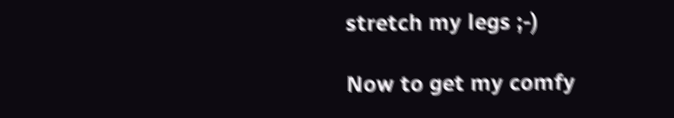stretch my legs ;-)

Now to get my comfy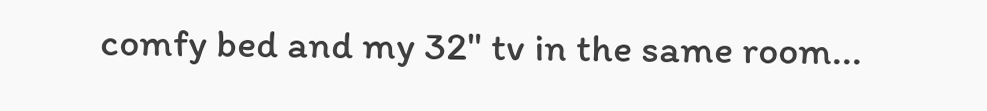comfy bed and my 32" tv in the same room...